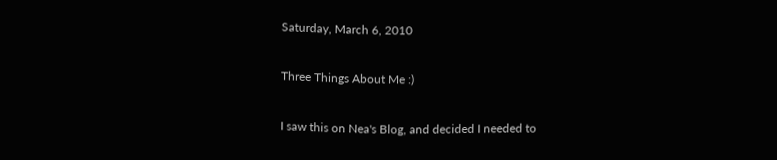Saturday, March 6, 2010

Three Things About Me :)

I saw this on Nea's Blog, and decided I needed to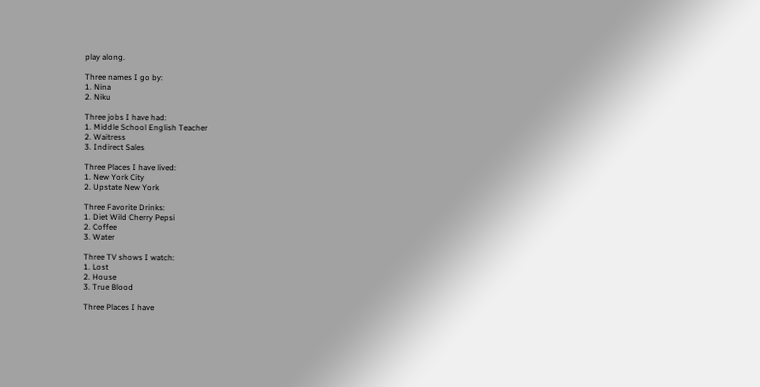play along.

Three names I go by:
1. Nina
2. Niku

Three jobs I have had:
1. Middle School English Teacher
2. Waitress
3. Indirect Sales

Three Places I have lived:
1. New York City
2. Upstate New York

Three Favorite Drinks:
1. Diet Wild Cherry Pepsi
2. Coffee
3. Water

Three TV shows I watch:
1. Lost
2. House
3. True Blood

Three Places I have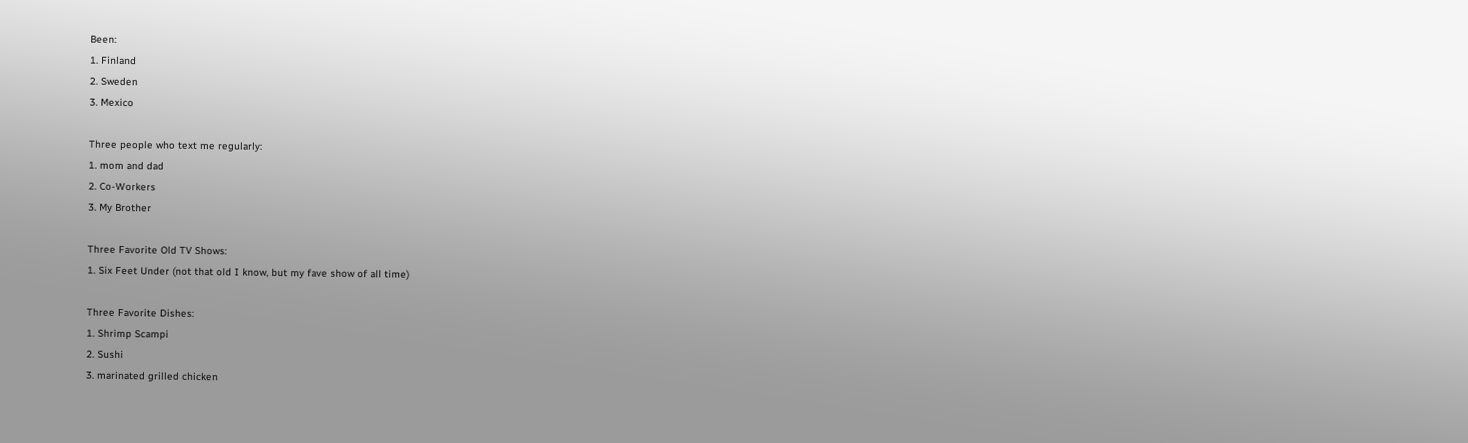Been:
1. Finland
2. Sweden
3. Mexico

Three people who text me regularly:
1. mom and dad
2. Co-Workers
3. My Brother

Three Favorite Old TV Shows:
1. Six Feet Under (not that old I know, but my fave show of all time)

Three Favorite Dishes:
1. Shrimp Scampi
2. Sushi
3. marinated grilled chicken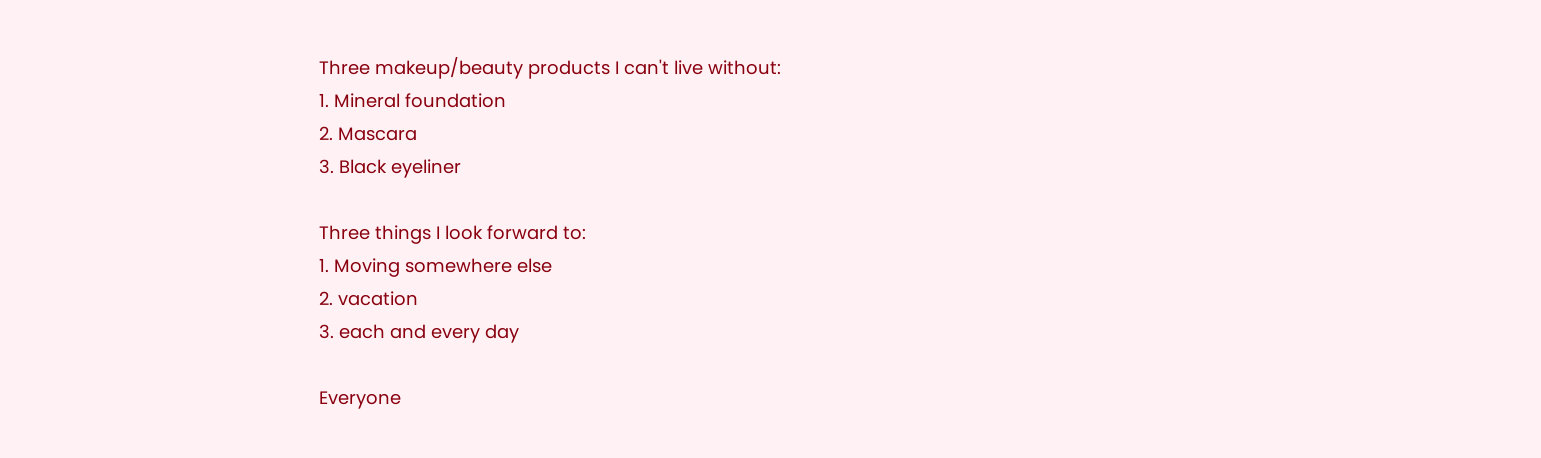Three makeup/beauty products I can't live without:
1. Mineral foundation
2. Mascara
3. Black eyeliner

Three things I look forward to:
1. Moving somewhere else
2. vacation
3. each and every day

Everyone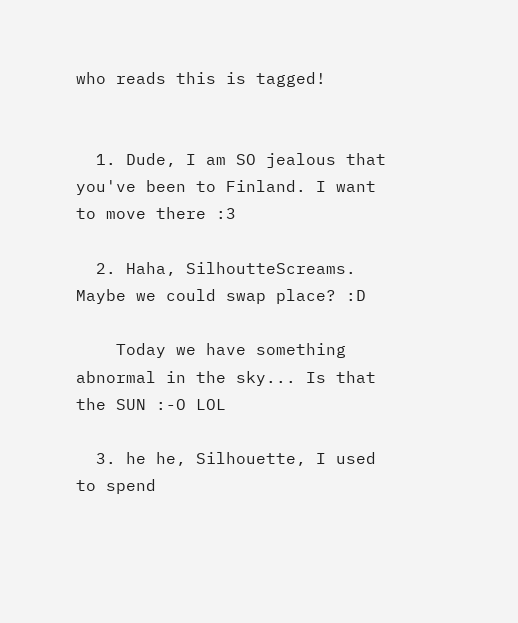who reads this is tagged!


  1. Dude, I am SO jealous that you've been to Finland. I want to move there :3

  2. Haha, SilhoutteScreams. Maybe we could swap place? :D

    Today we have something abnormal in the sky... Is that the SUN :-O LOL

  3. he he, Silhouette, I used to spend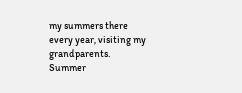my summers there every year, visiting my grandparents. Summer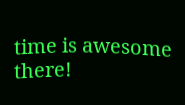time is awesome there!